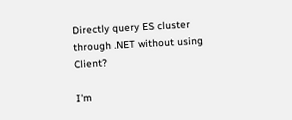Directly query ES cluster through .NET without using Client?

I'm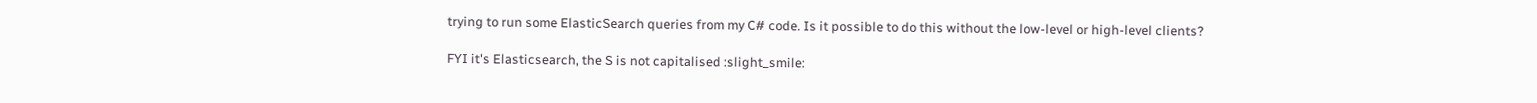trying to run some ElasticSearch queries from my C# code. Is it possible to do this without the low-level or high-level clients?

FYI it's Elasticsearch, the S is not capitalised :slight_smile: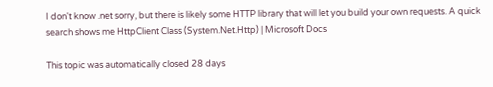I don't know .net sorry, but there is likely some HTTP library that will let you build your own requests. A quick search shows me HttpClient Class (System.Net.Http) | Microsoft Docs

This topic was automatically closed 28 days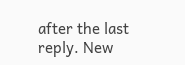after the last reply. New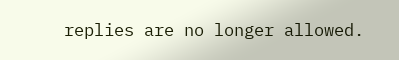replies are no longer allowed.